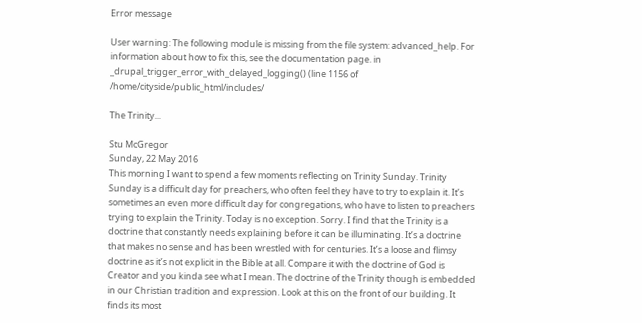Error message

User warning: The following module is missing from the file system: advanced_help. For information about how to fix this, see the documentation page. in _drupal_trigger_error_with_delayed_logging() (line 1156 of /home/cityside/public_html/includes/

The Trinity...

Stu McGregor
Sunday, 22 May 2016
This morning I want to spend a few moments reflecting on Trinity Sunday. Trinity Sunday is a difficult day for preachers, who often feel they have to try to explain it. It’s sometimes an even more difficult day for congregations, who have to listen to preachers trying to explain the Trinity. Today is no exception. Sorry. I find that the Trinity is a doctrine that constantly needs explaining before it can be illuminating. It’s a doctrine that makes no sense and has been wrestled with for centuries. It’s a loose and flimsy doctrine as it’s not explicit in the Bible at all. Compare it with the doctrine of God is Creator and you kinda see what I mean. The doctrine of the Trinity though is embedded in our Christian tradition and expression. Look at this on the front of our building. It finds its most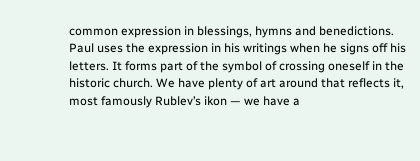common expression in blessings, hymns and benedictions. Paul uses the expression in his writings when he signs off his letters. It forms part of the symbol of crossing oneself in the historic church. We have plenty of art around that reflects it, most famously Rublev’s ikon — we have a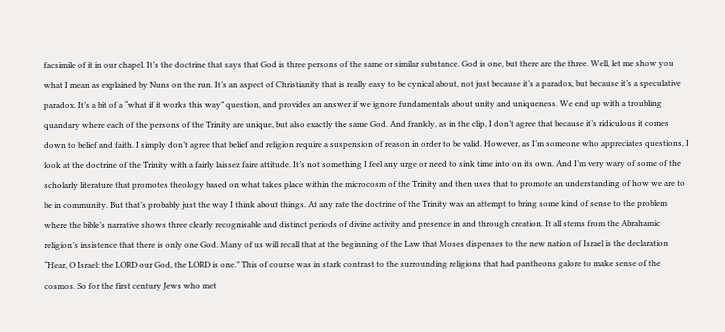facsimile of it in our chapel. It’s the doctrine that says that God is three persons of the same or similar substance. God is one, but there are the three. Well, let me show you what I mean as explained by Nuns on the run. It’s an aspect of Christianity that is really easy to be cynical about, not just because it’s a paradox, but because it’s a speculative paradox. It’s a bit of a “what if it works this way” question, and provides an answer if we ignore fundamentals about unity and uniqueness. We end up with a troubling quandary where each of the persons of the Trinity are unique, but also exactly the same God. And frankly, as in the clip, I don’t agree that because it’s ridiculous it comes down to belief and faith. I simply don’t agree that belief and religion require a suspension of reason in order to be valid. However, as I’m someone who appreciates questions, I look at the doctrine of the Trinity with a fairly laissez faire attitude. It’s not something I feel any urge or need to sink time into on its own. And I’m very wary of some of the scholarly literature that promotes theology based on what takes place within the microcosm of the Trinity and then uses that to promote an understanding of how we are to be in community. But that’s probably just the way I think about things. At any rate the doctrine of the Trinity was an attempt to bring some kind of sense to the problem where the bible’s narrative shows three clearly recognisable and distinct periods of divine activity and presence in and through creation. It all stems from the Abrahamic religion’s insistence that there is only one God. Many of us will recall that at the beginning of the Law that Moses dispenses to the new nation of Israel is the declaration “Hear, O Israel: the LORD our God, the LORD is one.” This of course was in stark contrast to the surrounding religions that had pantheons galore to make sense of the cosmos. So for the first century Jews who met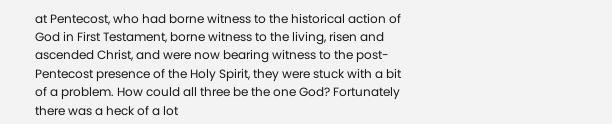at Pentecost, who had borne witness to the historical action of God in First Testament, borne witness to the living, risen and ascended Christ, and were now bearing witness to the post-Pentecost presence of the Holy Spirit, they were stuck with a bit of a problem. How could all three be the one God? Fortunately there was a heck of a lot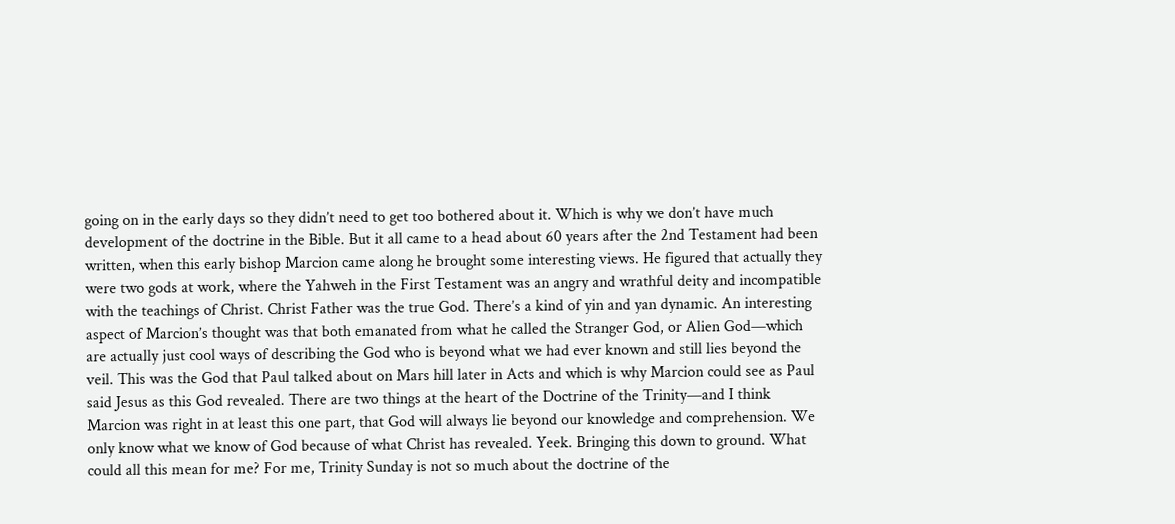going on in the early days so they didn’t need to get too bothered about it. Which is why we don’t have much development of the doctrine in the Bible. But it all came to a head about 60 years after the 2nd Testament had been written, when this early bishop Marcion came along he brought some interesting views. He figured that actually they were two gods at work, where the Yahweh in the First Testament was an angry and wrathful deity and incompatible with the teachings of Christ. Christ Father was the true God. There’s a kind of yin and yan dynamic. An interesting aspect of Marcion’s thought was that both emanated from what he called the Stranger God, or Alien God—which are actually just cool ways of describing the God who is beyond what we had ever known and still lies beyond the veil. This was the God that Paul talked about on Mars hill later in Acts and which is why Marcion could see as Paul said Jesus as this God revealed. There are two things at the heart of the Doctrine of the Trinity—and I think Marcion was right in at least this one part, that God will always lie beyond our knowledge and comprehension. We only know what we know of God because of what Christ has revealed. Yeek. Bringing this down to ground. What could all this mean for me? For me, Trinity Sunday is not so much about the doctrine of the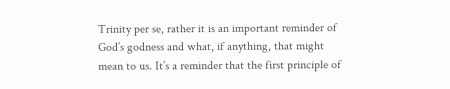Trinity per se, rather it is an important reminder of God’s godness and what, if anything, that might mean to us. It’s a reminder that the first principle of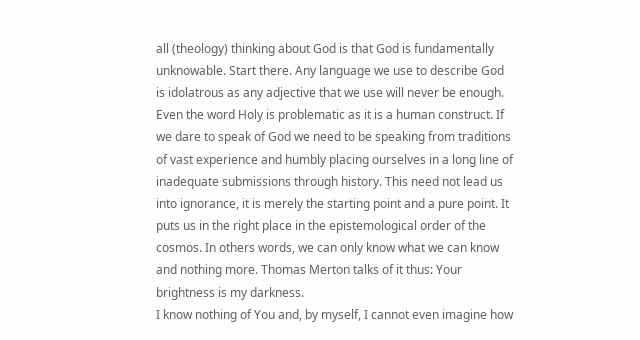all (theology) thinking about God is that God is fundamentally unknowable. Start there. Any language we use to describe God is idolatrous as any adjective that we use will never be enough. Even the word Holy is problematic as it is a human construct. If we dare to speak of God we need to be speaking from traditions of vast experience and humbly placing ourselves in a long line of inadequate submissions through history. This need not lead us into ignorance, it is merely the starting point and a pure point. It puts us in the right place in the epistemological order of the cosmos. In others words, we can only know what we can know and nothing more. Thomas Merton talks of it thus: Your brightness is my darkness.
I know nothing of You and, by myself, I cannot even imagine how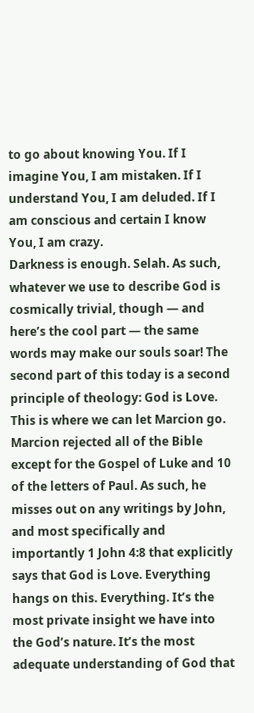to go about knowing You. If I imagine You, I am mistaken. If I understand You, I am deluded. If I am conscious and certain I know You, I am crazy.
Darkness is enough. Selah. As such, whatever we use to describe God is cosmically trivial, though — and here’s the cool part — the same words may make our souls soar! The second part of this today is a second principle of theology: God is Love. This is where we can let Marcion go. Marcion rejected all of the Bible except for the Gospel of Luke and 10 of the letters of Paul. As such, he misses out on any writings by John, and most specifically and importantly 1 John 4:8 that explicitly says that God is Love. Everything hangs on this. Everything. It’s the most private insight we have into the God’s nature. It’s the most adequate understanding of God that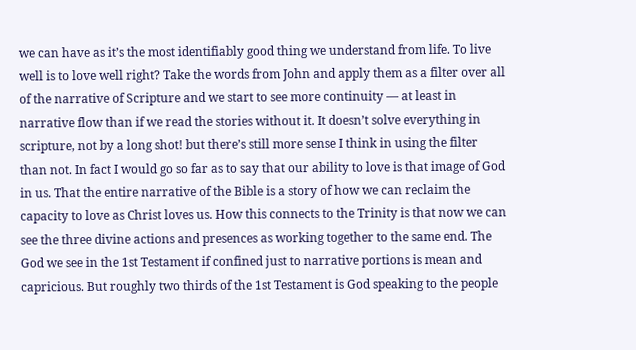we can have as it’s the most identifiably good thing we understand from life. To live well is to love well right? Take the words from John and apply them as a filter over all of the narrative of Scripture and we start to see more continuity — at least in narrative flow than if we read the stories without it. It doesn’t solve everything in scripture, not by a long shot! but there’s still more sense I think in using the filter than not. In fact I would go so far as to say that our ability to love is that image of God in us. That the entire narrative of the Bible is a story of how we can reclaim the capacity to love as Christ loves us. How this connects to the Trinity is that now we can see the three divine actions and presences as working together to the same end. The God we see in the 1st Testament if confined just to narrative portions is mean and capricious. But roughly two thirds of the 1st Testament is God speaking to the people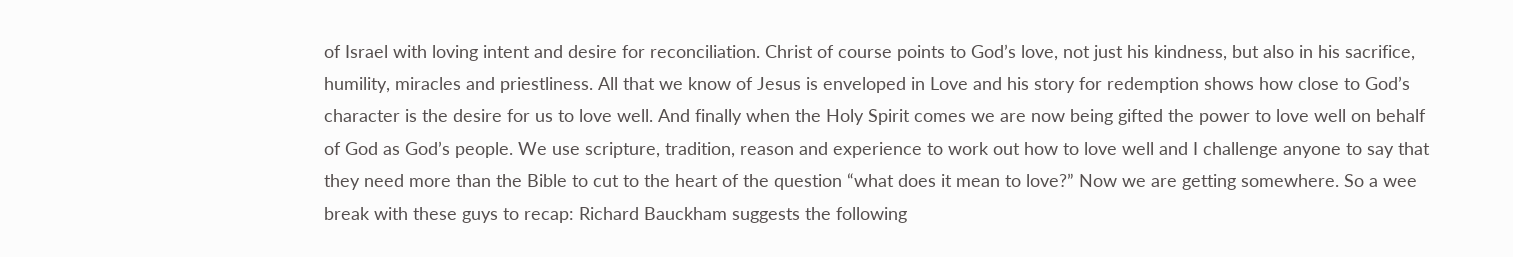of Israel with loving intent and desire for reconciliation. Christ of course points to God’s love, not just his kindness, but also in his sacrifice, humility, miracles and priestliness. All that we know of Jesus is enveloped in Love and his story for redemption shows how close to God’s character is the desire for us to love well. And finally when the Holy Spirit comes we are now being gifted the power to love well on behalf of God as God’s people. We use scripture, tradition, reason and experience to work out how to love well and I challenge anyone to say that they need more than the Bible to cut to the heart of the question “what does it mean to love?” Now we are getting somewhere. So a wee break with these guys to recap: Richard Bauckham suggests the following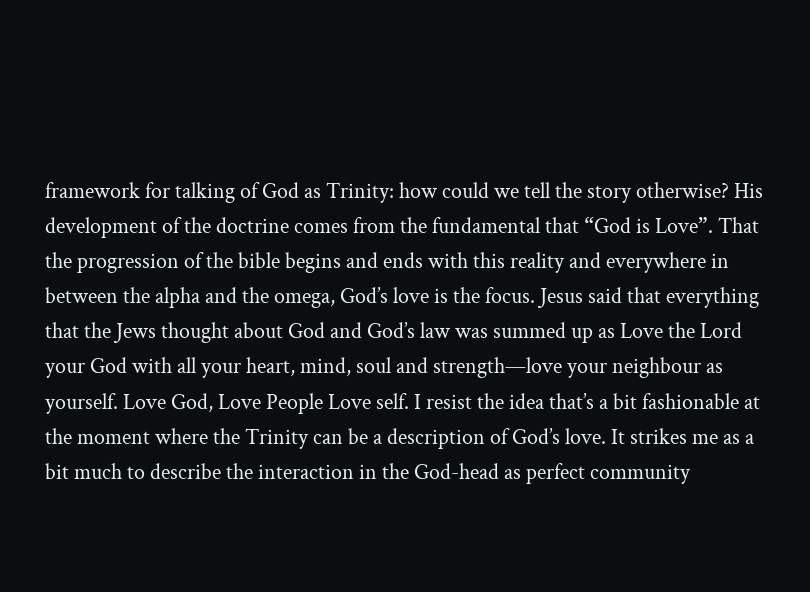framework for talking of God as Trinity: how could we tell the story otherwise? His development of the doctrine comes from the fundamental that “God is Love”. That the progression of the bible begins and ends with this reality and everywhere in between the alpha and the omega, God’s love is the focus. Jesus said that everything that the Jews thought about God and God’s law was summed up as Love the Lord your God with all your heart, mind, soul and strength—love your neighbour as yourself. Love God, Love People Love self. I resist the idea that’s a bit fashionable at the moment where the Trinity can be a description of God’s love. It strikes me as a bit much to describe the interaction in the God-head as perfect community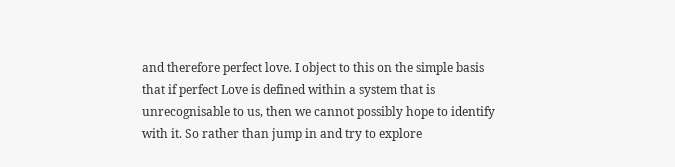and therefore perfect love. I object to this on the simple basis that if perfect Love is defined within a system that is unrecognisable to us, then we cannot possibly hope to identify with it. So rather than jump in and try to explore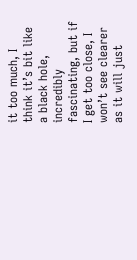it too much, I think it’s bit like a black hole, incredibly fascinating, but if I get too close, I won’t see clearer as it will just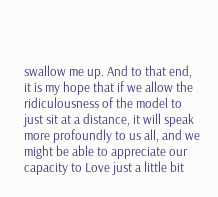swallow me up. And to that end, it is my hope that if we allow the ridiculousness of the model to just sit at a distance, it will speak more profoundly to us all, and we might be able to appreciate our capacity to Love just a little bit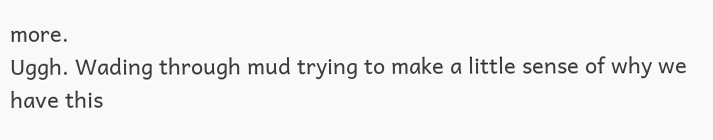more.
Uggh. Wading through mud trying to make a little sense of why we have this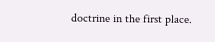doctrine in the first place.